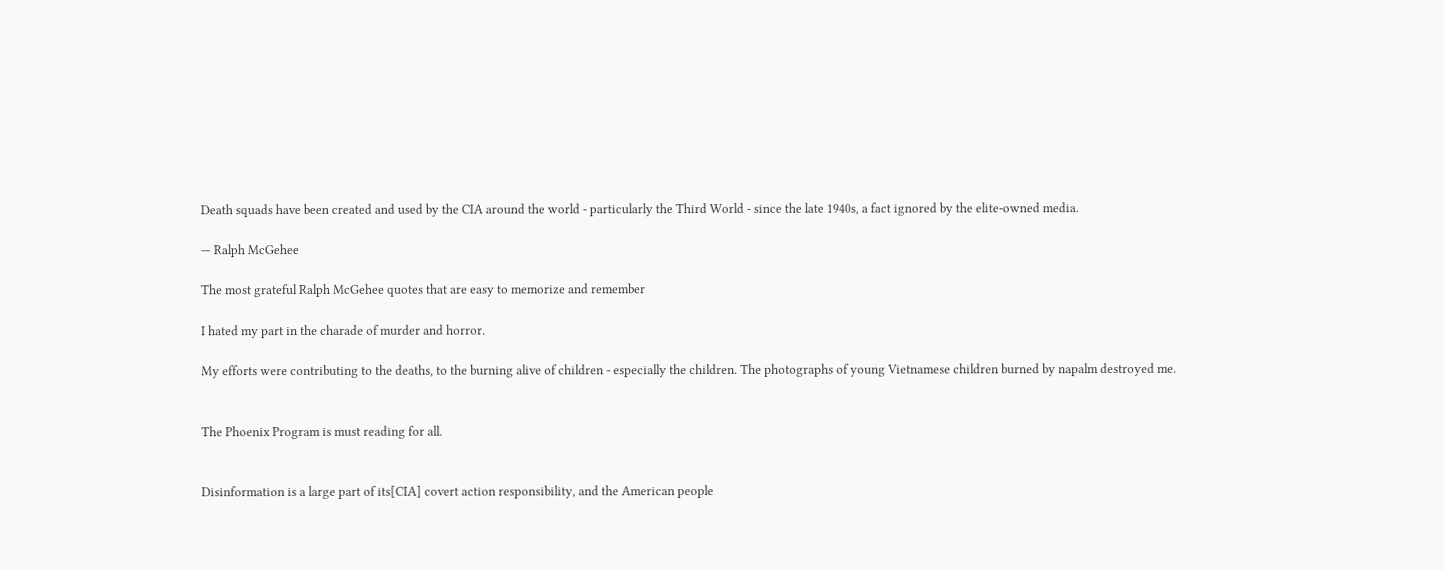Death squads have been created and used by the CIA around the world - particularly the Third World - since the late 1940s, a fact ignored by the elite-owned media.

— Ralph McGehee

The most grateful Ralph McGehee quotes that are easy to memorize and remember

I hated my part in the charade of murder and horror.

My efforts were contributing to the deaths, to the burning alive of children - especially the children. The photographs of young Vietnamese children burned by napalm destroyed me.


The Phoenix Program is must reading for all.


Disinformation is a large part of its[CIA] covert action responsibility, and the American people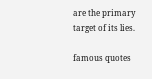are the primary target of its lies.

famous quotes